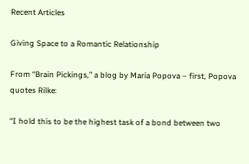Recent Articles

Giving Space to a Romantic Relationship

From “Brain Pickings,” a blog by Maria Popova – first, Popova quotes Rilke:

“I hold this to be the highest task of a bond between two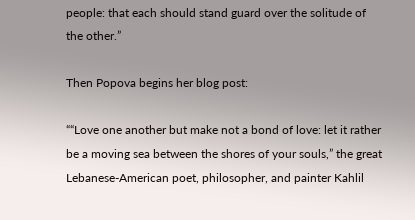people: that each should stand guard over the solitude of the other.”

Then Popova begins her blog post:

““Love one another but make not a bond of love: let it rather be a moving sea between the shores of your souls,” the great Lebanese-American poet, philosopher, and painter Kahlil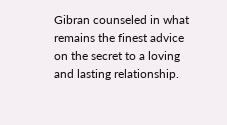Gibran counseled in what remains the finest advice on the secret to a loving and lasting relationship.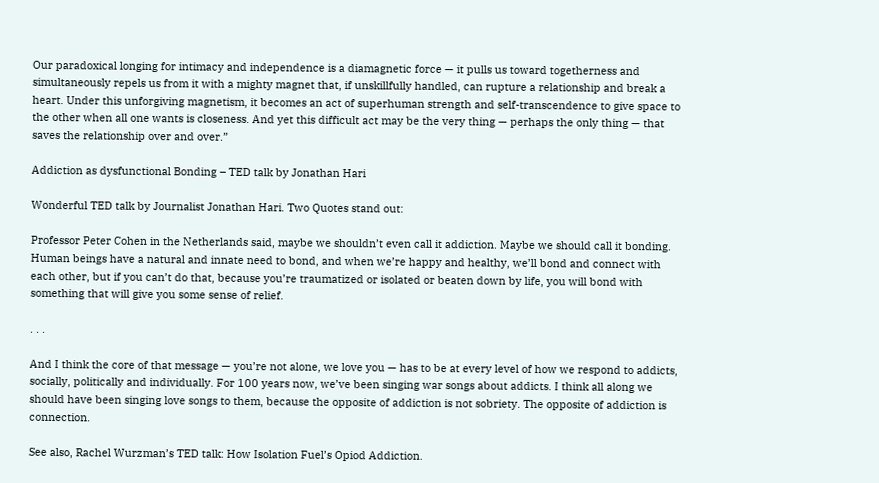Our paradoxical longing for intimacy and independence is a diamagnetic force — it pulls us toward togetherness and simultaneously repels us from it with a mighty magnet that, if unskillfully handled, can rupture a relationship and break a heart. Under this unforgiving magnetism, it becomes an act of superhuman strength and self-transcendence to give space to the other when all one wants is closeness. And yet this difficult act may be the very thing — perhaps the only thing — that saves the relationship over and over.”

Addiction as dysfunctional Bonding – TED talk by Jonathan Hari

Wonderful TED talk by Journalist Jonathan Hari. Two Quotes stand out:

Professor Peter Cohen in the Netherlands said, maybe we shouldn’t even call it addiction. Maybe we should call it bonding. Human beings have a natural and innate need to bond, and when we’re happy and healthy, we’ll bond and connect with each other, but if you can’t do that, because you’re traumatized or isolated or beaten down by life, you will bond with something that will give you some sense of relief.

. . .

And I think the core of that message — you’re not alone, we love you — has to be at every level of how we respond to addicts, socially, politically and individually. For 100 years now, we’ve been singing war songs about addicts. I think all along we should have been singing love songs to them, because the opposite of addiction is not sobriety. The opposite of addiction is connection.

See also, Rachel Wurzman’s TED talk: How Isolation Fuel’s Opiod Addiction.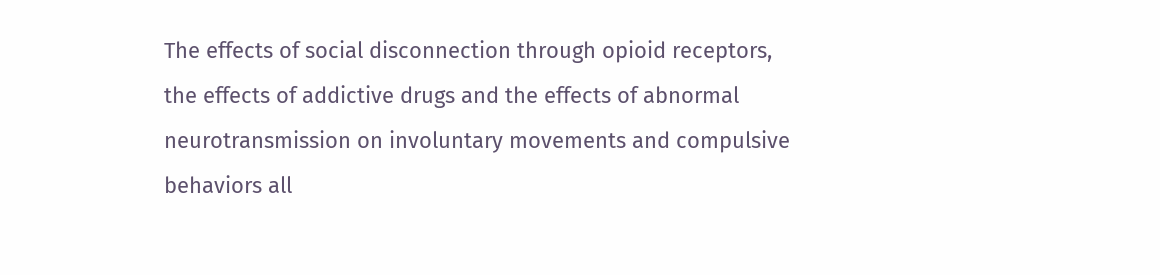The effects of social disconnection through opioid receptors, the effects of addictive drugs and the effects of abnormal neurotransmission on involuntary movements and compulsive behaviors all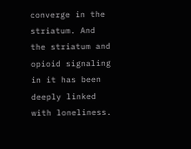converge in the striatum. And the striatum and opioid signaling in it has been deeply linked with loneliness.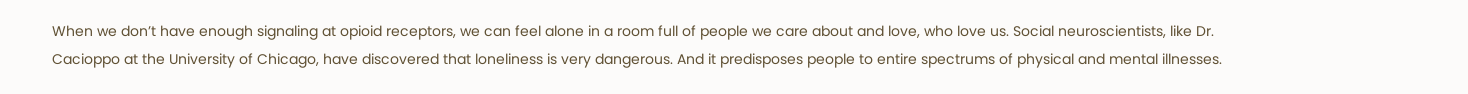When we don’t have enough signaling at opioid receptors, we can feel alone in a room full of people we care about and love, who love us. Social neuroscientists, like Dr. Cacioppo at the University of Chicago, have discovered that loneliness is very dangerous. And it predisposes people to entire spectrums of physical and mental illnesses.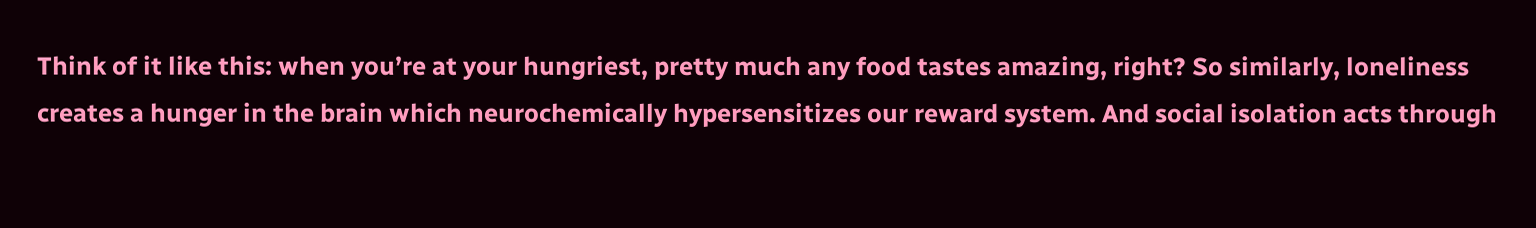Think of it like this: when you’re at your hungriest, pretty much any food tastes amazing, right? So similarly, loneliness creates a hunger in the brain which neurochemically hypersensitizes our reward system. And social isolation acts through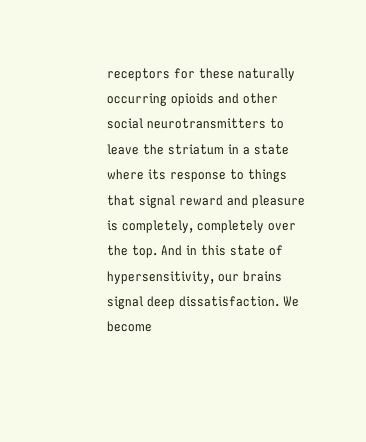receptors for these naturally occurring opioids and other social neurotransmitters to leave the striatum in a state where its response to things that signal reward and pleasure is completely, completely over the top. And in this state of hypersensitivity, our brains signal deep dissatisfaction. We become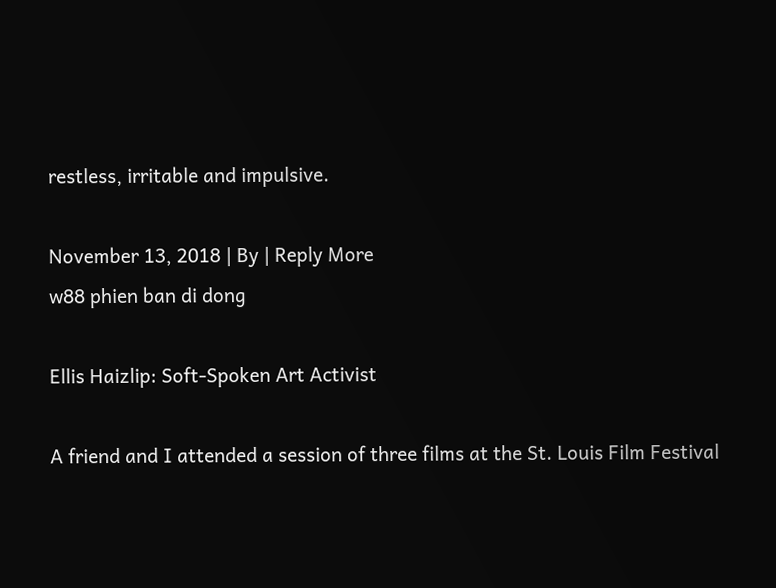restless, irritable and impulsive.

November 13, 2018 | By | Reply More
w88 phien ban di dong

Ellis Haizlip: Soft-Spoken Art Activist

A friend and I attended a session of three films at the St. Louis Film Festival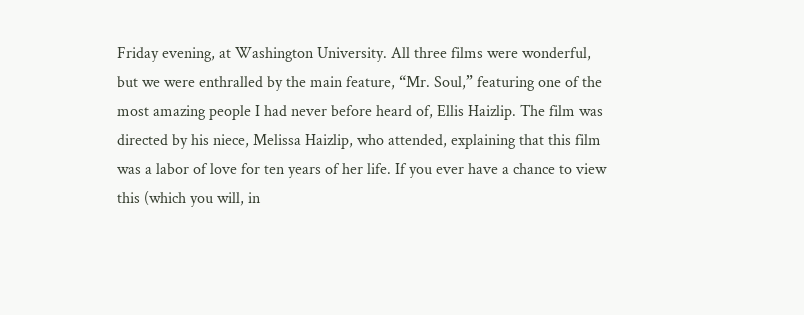Friday evening, at Washington University. All three films were wonderful, but we were enthralled by the main feature, “Mr. Soul,” featuring one of the most amazing people I had never before heard of, Ellis Haizlip. The film was directed by his niece, Melissa Haizlip, who attended, explaining that this film was a labor of love for ten years of her life. If you ever have a chance to view this (which you will, in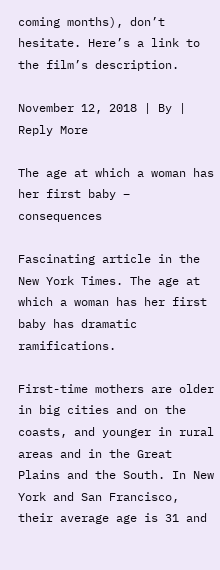coming months), don’t hesitate. Here’s a link to the film’s description.

November 12, 2018 | By | Reply More

The age at which a woman has her first baby – consequences

Fascinating article in the New York Times. The age at which a woman has her first baby has dramatic ramifications.

First-time mothers are older in big cities and on the coasts, and younger in rural areas and in the Great Plains and the South. In New York and San Francisco, their average age is 31 and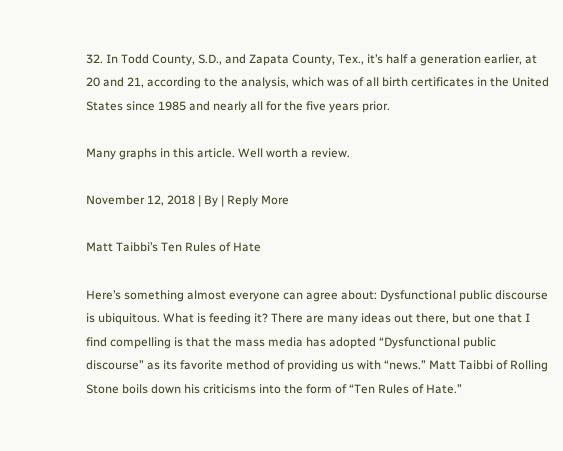32. In Todd County, S.D., and Zapata County, Tex., it’s half a generation earlier, at 20 and 21, according to the analysis, which was of all birth certificates in the United States since 1985 and nearly all for the five years prior.

Many graphs in this article. Well worth a review.

November 12, 2018 | By | Reply More

Matt Taibbi’s Ten Rules of Hate

Here’s something almost everyone can agree about: Dysfunctional public discourse is ubiquitous. What is feeding it? There are many ideas out there, but one that I find compelling is that the mass media has adopted “Dysfunctional public discourse” as its favorite method of providing us with “news.” Matt Taibbi of Rolling Stone boils down his criticisms into the form of “Ten Rules of Hate.”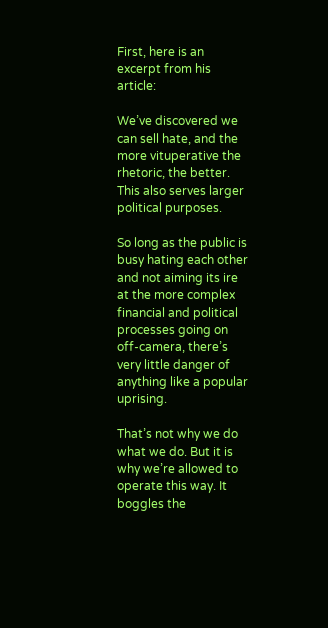First, here is an excerpt from his article:

We’ve discovered we can sell hate, and the more vituperative the rhetoric, the better. This also serves larger political purposes.

So long as the public is busy hating each other and not aiming its ire at the more complex financial and political processes going on off-camera, there’s very little danger of anything like a popular uprising.

That’s not why we do what we do. But it is why we’re allowed to operate this way. It boggles the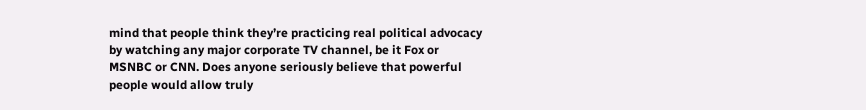mind that people think they’re practicing real political advocacy by watching any major corporate TV channel, be it Fox or MSNBC or CNN. Does anyone seriously believe that powerful people would allow truly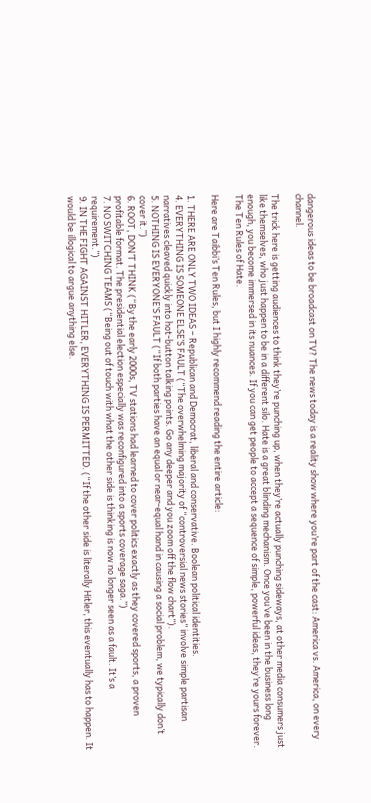dangerous ideas to be broadcast on TV? The news today is a reality show where you’re part of the cast: America vs. America, on every channel.

The trick here is getting audiences to think they’re punching up, when they’re actually punching sideways, at other media consumers just like themselves, who just happen to be in a different silo. Hate is a great blinding mechanism. Once you’ve been in the business long enough, you become immersed in its nuances. If you can get people to accept a sequence of simple, powerful ideas, they’re yours forever. The Ten Rules of Hate.

Here are Taibbi’s Ten Rules, but I highly recommend reading the entire article:

1. THERE ARE ONLY TWO IDEAS – Republican and Democrat, liberal and conservative. Boolean political identities.
4. EVERYTHING IS SOMEONE ELSE’S FAULT (“The overwhelming majority of “controversial news stories” involve simple partisan narratives cleaved quickly into hot-button talking points. Go any deeper and you zoom off the flow chart”).
5. NOTHING IS EVERYONE’S FAULT (“If both parties have an equal or near-equal hand in causing a social problem, we typically don’t cover it.”)
6. ROOT, DON’T THINK (“By the early 2000s, TV stations had learned to cover politics exactly as they covered sports, a proven profitable format. The presidential election especially was reconfigured into a sports coverage saga.”)
7. NO SWITCHING TEAMS (“Being out of touch with what the other side is thinking is now no longer seen as a fault. It’s a requirement.”)
9. IN THE FIGHT AGAINST HITLER, EVERYTHING IS PERMITTED. (“If the other side is literally Hitler, this eventually has to happen. It would be illogical to argue anything else.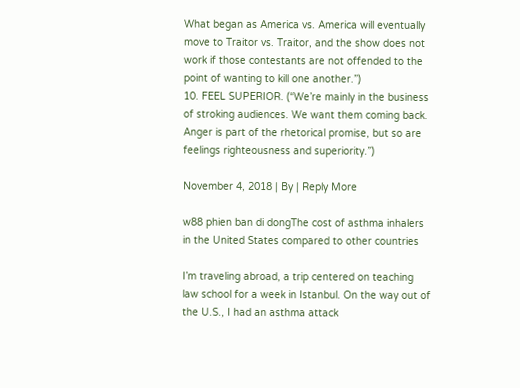What began as America vs. America will eventually move to Traitor vs. Traitor, and the show does not work if those contestants are not offended to the point of wanting to kill one another.”)
10. FEEL SUPERIOR. (“We’re mainly in the business of stroking audiences. We want them coming back. Anger is part of the rhetorical promise, but so are feelings righteousness and superiority.”)

November 4, 2018 | By | Reply More

w88 phien ban di dongThe cost of asthma inhalers in the United States compared to other countries

I’m traveling abroad, a trip centered on teaching law school for a week in Istanbul. On the way out of the U.S., I had an asthma attack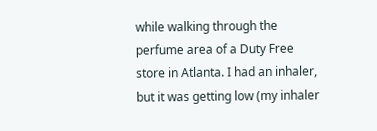while walking through the perfume area of a Duty Free store in Atlanta. I had an inhaler, but it was getting low (my inhaler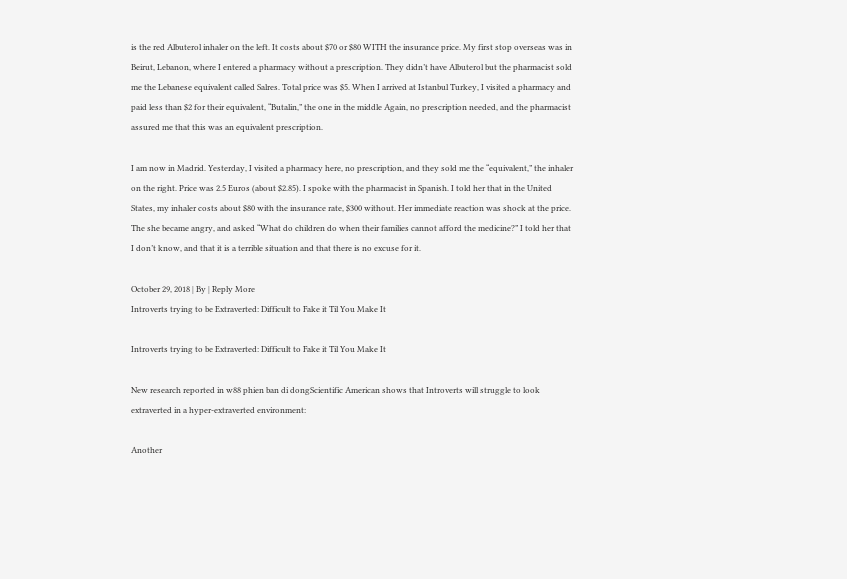is the red Albuterol inhaler on the left. It costs about $70 or $80 WITH the insurance price. My first stop overseas was in Beirut, Lebanon, where I entered a pharmacy without a prescription. They didn’t have Albuterol but the pharmacist sold me the Lebanese equivalent called Salres. Total price was $5. When I arrived at Istanbul Turkey, I visited a pharmacy and paid less than $2 for their equivalent, “Butalin,” the one in the middle Again, no prescription needed, and the pharmacist assured me that this was an equivalent prescription.

I am now in Madrid. Yesterday, I visited a pharmacy here, no prescription, and they sold me the “equivalent,” the inhaler on the right. Price was 2.5 Euros (about $2.85). I spoke with the pharmacist in Spanish. I told her that in the United States, my inhaler costs about $80 with the insurance rate, $300 without. Her immediate reaction was shock at the price. The she became angry, and asked “What do children do when their families cannot afford the medicine?” I told her that I don’t know, and that it is a terrible situation and that there is no excuse for it.

October 29, 2018 | By | Reply More
Introverts trying to be Extraverted: Difficult to Fake it Til You Make It

Introverts trying to be Extraverted: Difficult to Fake it Til You Make It

New research reported in w88 phien ban di dongScientific American shows that Introverts will struggle to look extraverted in a hyper-extraverted environment:

Another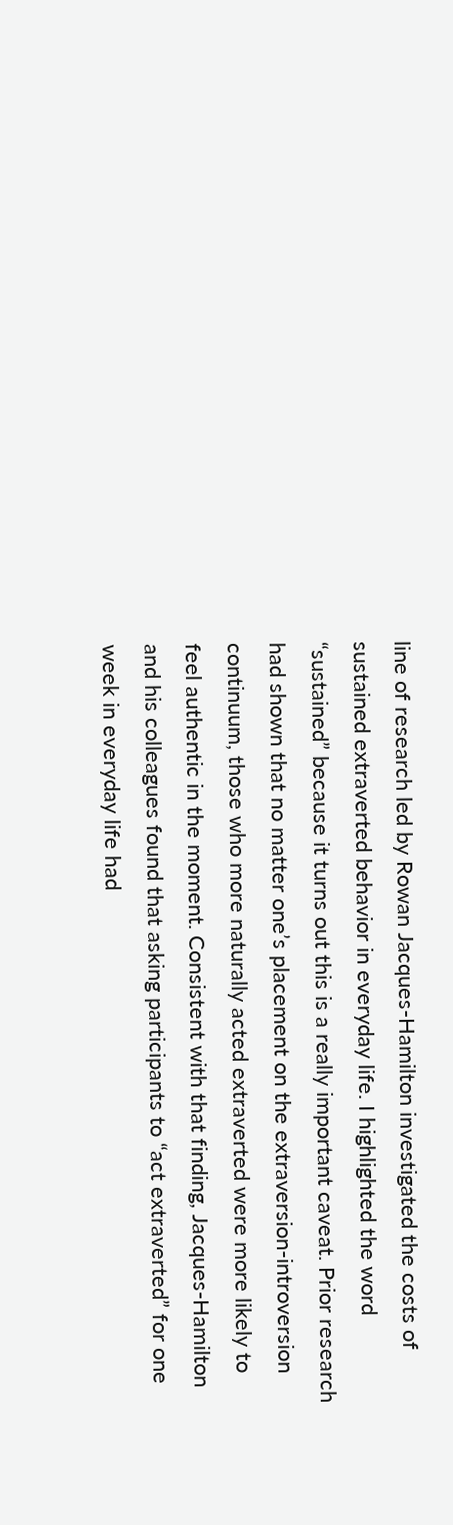line of research led by Rowan Jacques-Hamilton investigated the costs of sustained extraverted behavior in everyday life. I highlighted the word “sustained” because it turns out this is a really important caveat. Prior research had shown that no matter one’s placement on the extraversion-introversion continuum, those who more naturally acted extraverted were more likely to feel authentic in the moment. Consistent with that finding, Jacques-Hamilton and his colleagues found that asking participants to “act extraverted” for one week in everyday life had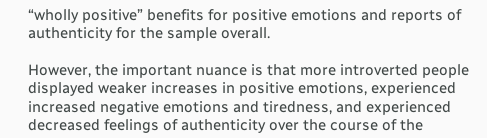“wholly positive” benefits for positive emotions and reports of authenticity for the sample overall.

However, the important nuance is that more introverted people displayed weaker increases in positive emotions, experienced increased negative emotions and tiredness, and experienced decreased feelings of authenticity over the course of the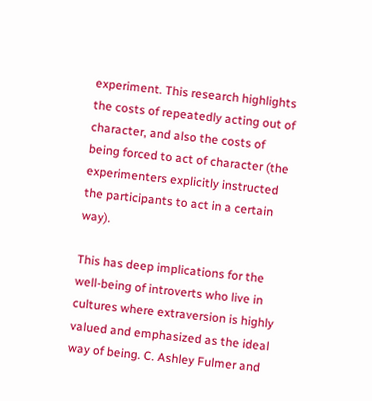experiment. This research highlights the costs of repeatedly acting out of character, and also the costs of being forced to act of character (the experimenters explicitly instructed the participants to act in a certain way).

This has deep implications for the well-being of introverts who live in cultures where extraversion is highly valued and emphasized as the ideal way of being. C. Ashley Fulmer and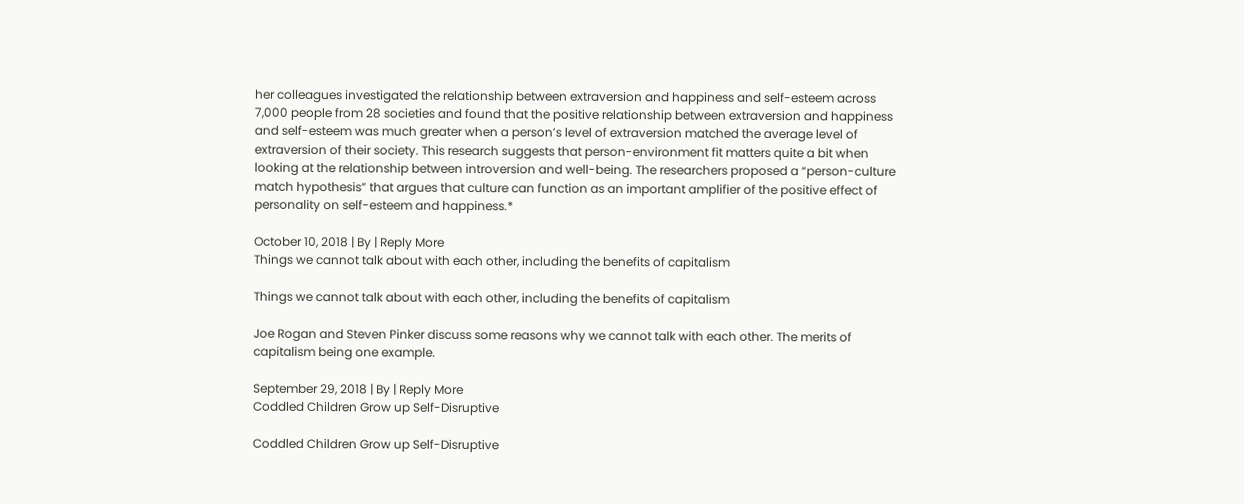her colleagues investigated the relationship between extraversion and happiness and self-esteem across 7,000 people from 28 societies and found that the positive relationship between extraversion and happiness and self-esteem was much greater when a person’s level of extraversion matched the average level of extraversion of their society. This research suggests that person-environment fit matters quite a bit when looking at the relationship between introversion and well-being. The researchers proposed a “person-culture match hypothesis” that argues that culture can function as an important amplifier of the positive effect of personality on self-esteem and happiness.*

October 10, 2018 | By | Reply More
Things we cannot talk about with each other, including the benefits of capitalism

Things we cannot talk about with each other, including the benefits of capitalism

Joe Rogan and Steven Pinker discuss some reasons why we cannot talk with each other. The merits of capitalism being one example.

September 29, 2018 | By | Reply More
Coddled Children Grow up Self-Disruptive

Coddled Children Grow up Self-Disruptive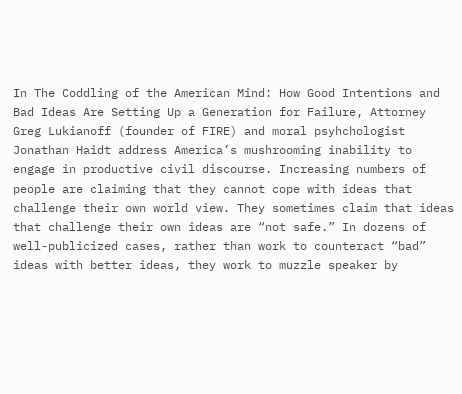In The Coddling of the American Mind: How Good Intentions and Bad Ideas Are Setting Up a Generation for Failure, Attorney Greg Lukianoff (founder of FIRE) and moral psyhchologist Jonathan Haidt address America’s mushrooming inability to engage in productive civil discourse. Increasing numbers of people are claiming that they cannot cope with ideas that challenge their own world view. They sometimes claim that ideas that challenge their own ideas are “not safe.” In dozens of well-publicized cases, rather than work to counteract “bad” ideas with better ideas, they work to muzzle speaker by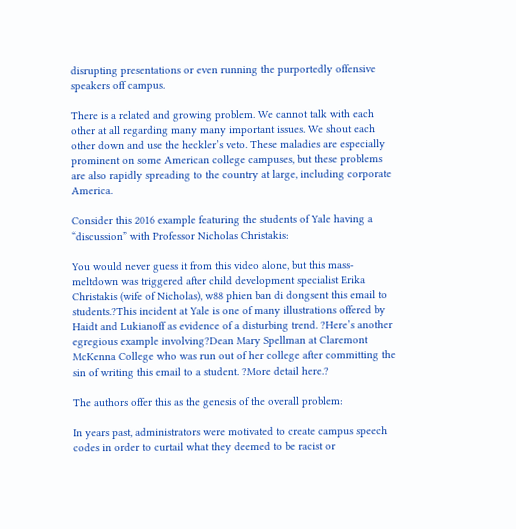disrupting presentations or even running the purportedly offensive speakers off campus.

There is a related and growing problem. We cannot talk with each other at all regarding many many important issues. We shout each other down and use the heckler’s veto. These maladies are especially prominent on some American college campuses, but these problems are also rapidly spreading to the country at large, including corporate America.

Consider this 2016 example featuring the students of Yale having a “discussion” with Professor Nicholas Christakis:

You would never guess it from this video alone, but this mass-meltdown was triggered after child development specialist Erika Christakis (wife of Nicholas), w88 phien ban di dongsent this email to students.?This incident at Yale is one of many illustrations offered by Haidt and Lukianoff as evidence of a disturbing trend. ?Here’s another egregious example involving?Dean Mary Spellman at Claremont McKenna College who was run out of her college after committing the sin of writing this email to a student. ?More detail here.?

The authors offer this as the genesis of the overall problem:

In years past, administrators were motivated to create campus speech codes in order to curtail what they deemed to be racist or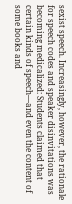sexist speech. Increasingly, however, the rationale for speech codes and speaker disinvitations was becoming medicalized: Students claimed that certain kinds of speech—and even the content of some books and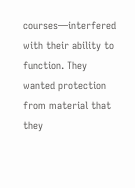courses—interfered with their ability to function. They wanted protection from material that they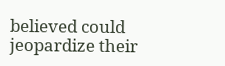believed could jeopardize their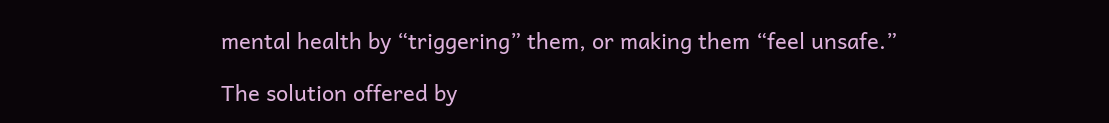mental health by “triggering” them, or making them “feel unsafe.”

The solution offered by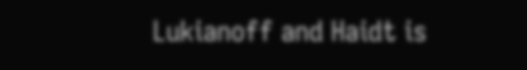Lukianoff and Haidt is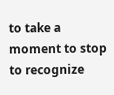to take a moment to stop to recognize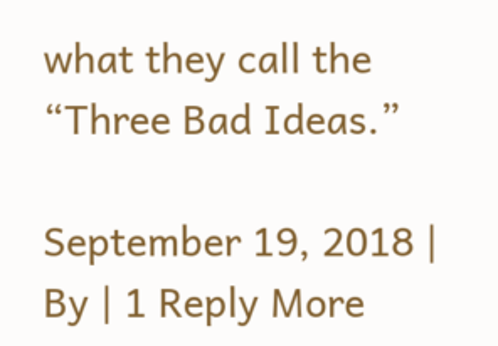what they call the “Three Bad Ideas.”

September 19, 2018 | By | 1 Reply More